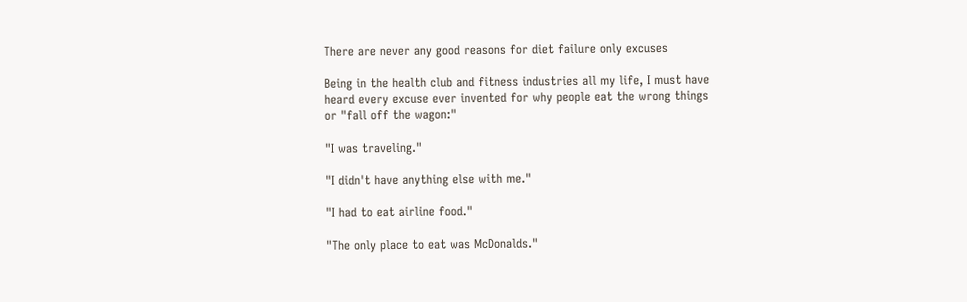There are never any good reasons for diet failure only excuses

Being in the health club and fitness industries all my life, I must have heard every excuse ever invented for why people eat the wrong things or "fall off the wagon:"

"I was traveling."

"I didn't have anything else with me."

"I had to eat airline food."

"The only place to eat was McDonalds."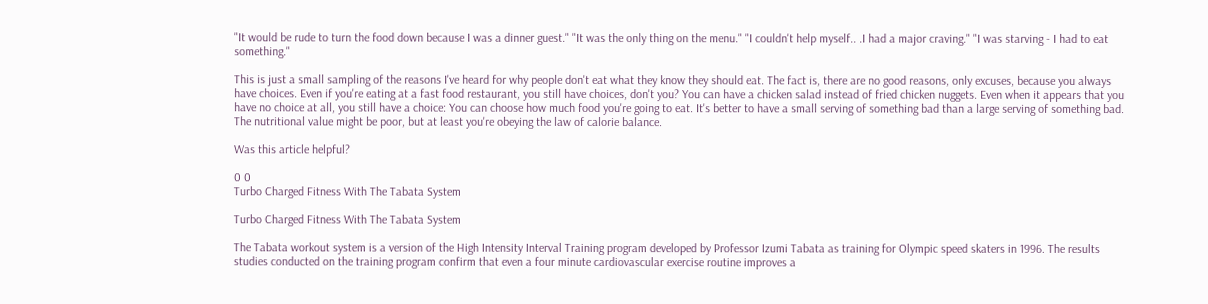"It would be rude to turn the food down because I was a dinner guest." "It was the only thing on the menu." "I couldn't help myself.. .I had a major craving." "I was starving - I had to eat something."

This is just a small sampling of the reasons I've heard for why people don't eat what they know they should eat. The fact is, there are no good reasons, only excuses, because you always have choices. Even if you're eating at a fast food restaurant, you still have choices, don't you? You can have a chicken salad instead of fried chicken nuggets. Even when it appears that you have no choice at all, you still have a choice: You can choose how much food you're going to eat. It's better to have a small serving of something bad than a large serving of something bad. The nutritional value might be poor, but at least you're obeying the law of calorie balance.

Was this article helpful?

0 0
Turbo Charged Fitness With The Tabata System

Turbo Charged Fitness With The Tabata System

The Tabata workout system is a version of the High Intensity Interval Training program developed by Professor Izumi Tabata as training for Olympic speed skaters in 1996. The results studies conducted on the training program confirm that even a four minute cardiovascular exercise routine improves a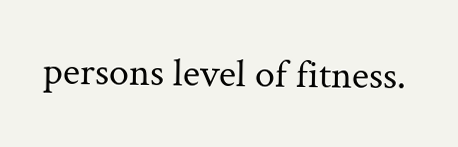persons level of fitness.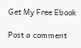Get My Free Ebook

Post a comment